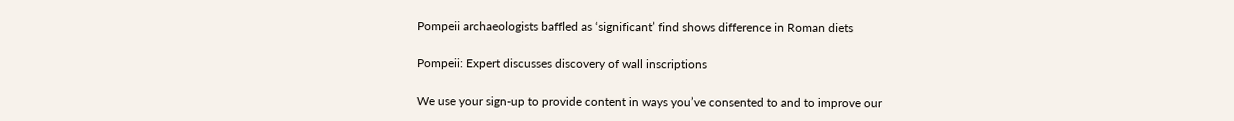Pompeii archaeologists baffled as ‘significant’ find shows difference in Roman diets

Pompeii: Expert discusses discovery of wall inscriptions

We use your sign-up to provide content in ways you’ve consented to and to improve our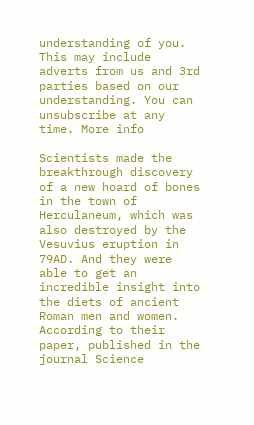understanding of you. This may include adverts from us and 3rd parties based on our understanding. You can unsubscribe at any time. More info

Scientists made the breakthrough discovery of a new hoard of bones in the town of Herculaneum, which was also destroyed by the Vesuvius eruption in 79AD. And they were able to get an incredible insight into the diets of ancient Roman men and women. According to their paper, published in the journal Science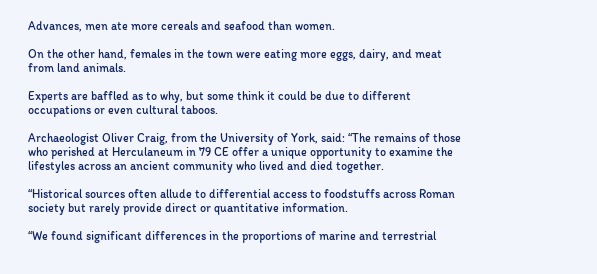Advances, men ate more cereals and seafood than women.

On the other hand, females in the town were eating more eggs, dairy, and meat from land animals.

Experts are baffled as to why, but some think it could be due to different occupations or even cultural taboos.

Archaeologist Oliver Craig, from the University of York, said: “The remains of those who perished at Herculaneum in 79 CE offer a unique opportunity to examine the lifestyles across an ancient community who lived and died together.

“Historical sources often allude to differential access to foodstuffs across Roman society but rarely provide direct or quantitative information.

“We found significant differences in the proportions of marine and terrestrial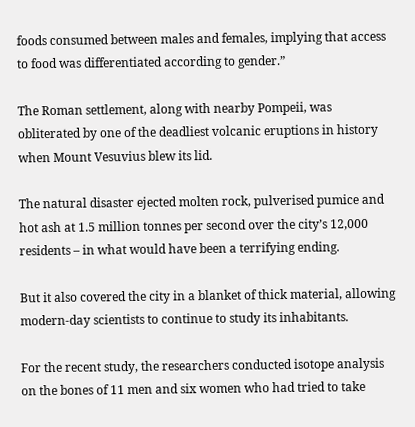foods consumed between males and females, implying that access to food was differentiated according to gender.”

The Roman settlement, along with nearby Pompeii, was obliterated by one of the deadliest volcanic eruptions in history when Mount Vesuvius blew its lid.

The natural disaster ejected molten rock, pulverised pumice and hot ash at 1.5 million tonnes per second over the city’s 12,000 residents – in what would have been a terrifying ending.

But it also covered the city in a blanket of thick material, allowing modern-day scientists to continue to study its inhabitants.

For the recent study, the researchers conducted isotope analysis on the bones of 11 men and six women who had tried to take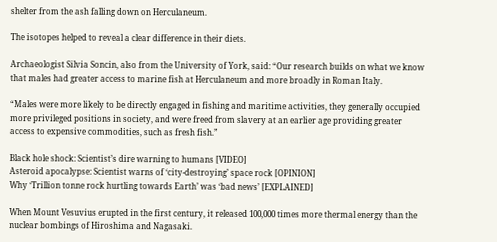shelter from the ash falling down on Herculaneum.

The isotopes helped to reveal a clear difference in their diets.

Archaeologist Silvia Soncin, also from the University of York, said: “Our research builds on what we know that males had greater access to marine fish at Herculaneum and more broadly in Roman Italy.

“Males were more likely to be directly engaged in fishing and maritime activities, they generally occupied more privileged positions in society, and were freed from slavery at an earlier age providing greater access to expensive commodities, such as fresh fish.”

Black hole shock: Scientist’s dire warning to humans [VIDEO]
Asteroid apocalypse: Scientist warns of ‘city-destroying’ space rock [OPINION]
Why ‘Trillion tonne rock hurtling towards Earth’ was ‘bad news’ [EXPLAINED]

When Mount Vesuvius erupted in the first century, it released 100,000 times more thermal energy than the nuclear bombings of Hiroshima and Nagasaki.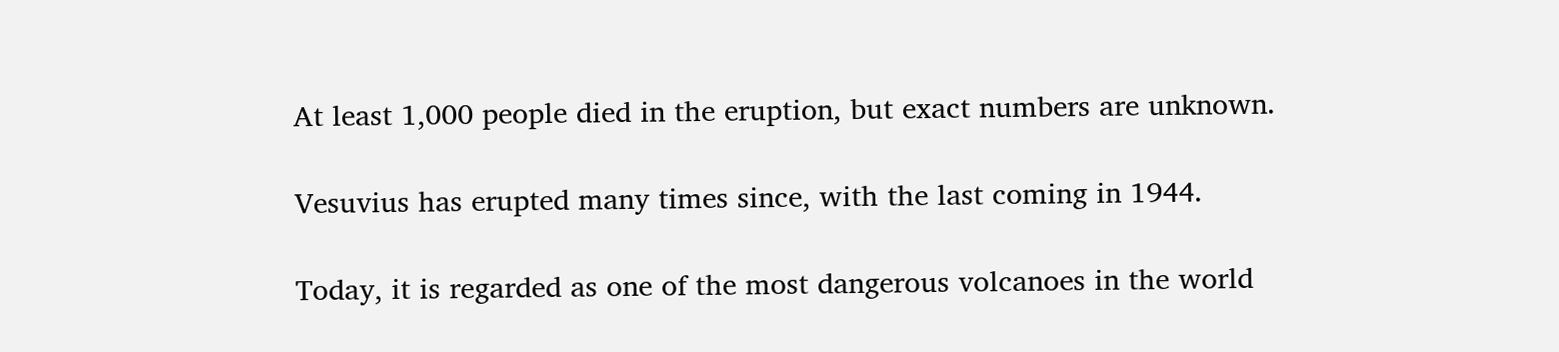At least 1,000 people died in the eruption, but exact numbers are unknown.

Vesuvius has erupted many times since, with the last coming in 1944.

Today, it is regarded as one of the most dangerous volcanoes in the world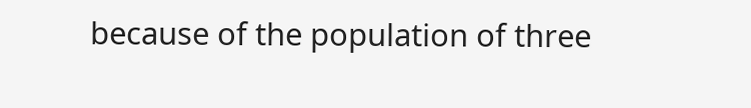because of the population of three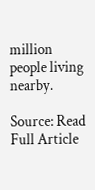million people living nearby.

Source: Read Full Article